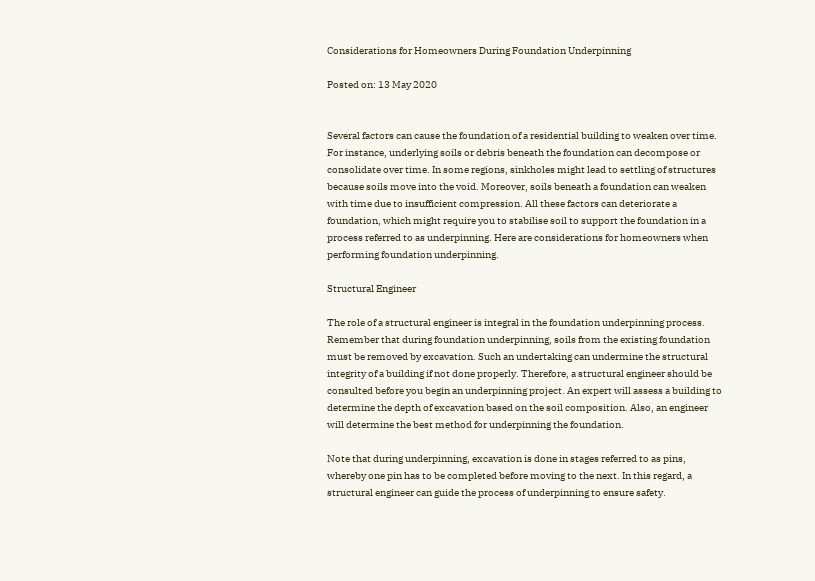Considerations for Homeowners During Foundation Underpinning

Posted on: 13 May 2020


Several factors can cause the foundation of a residential building to weaken over time. For instance, underlying soils or debris beneath the foundation can decompose or consolidate over time. In some regions, sinkholes might lead to settling of structures because soils move into the void. Moreover, soils beneath a foundation can weaken with time due to insufficient compression. All these factors can deteriorate a foundation, which might require you to stabilise soil to support the foundation in a process referred to as underpinning. Here are considerations for homeowners when performing foundation underpinning.

Structural Engineer

The role of a structural engineer is integral in the foundation underpinning process. Remember that during foundation underpinning, soils from the existing foundation must be removed by excavation. Such an undertaking can undermine the structural integrity of a building if not done properly. Therefore, a structural engineer should be consulted before you begin an underpinning project. An expert will assess a building to determine the depth of excavation based on the soil composition. Also, an engineer will determine the best method for underpinning the foundation.

Note that during underpinning, excavation is done in stages referred to as pins, whereby one pin has to be completed before moving to the next. In this regard, a structural engineer can guide the process of underpinning to ensure safety.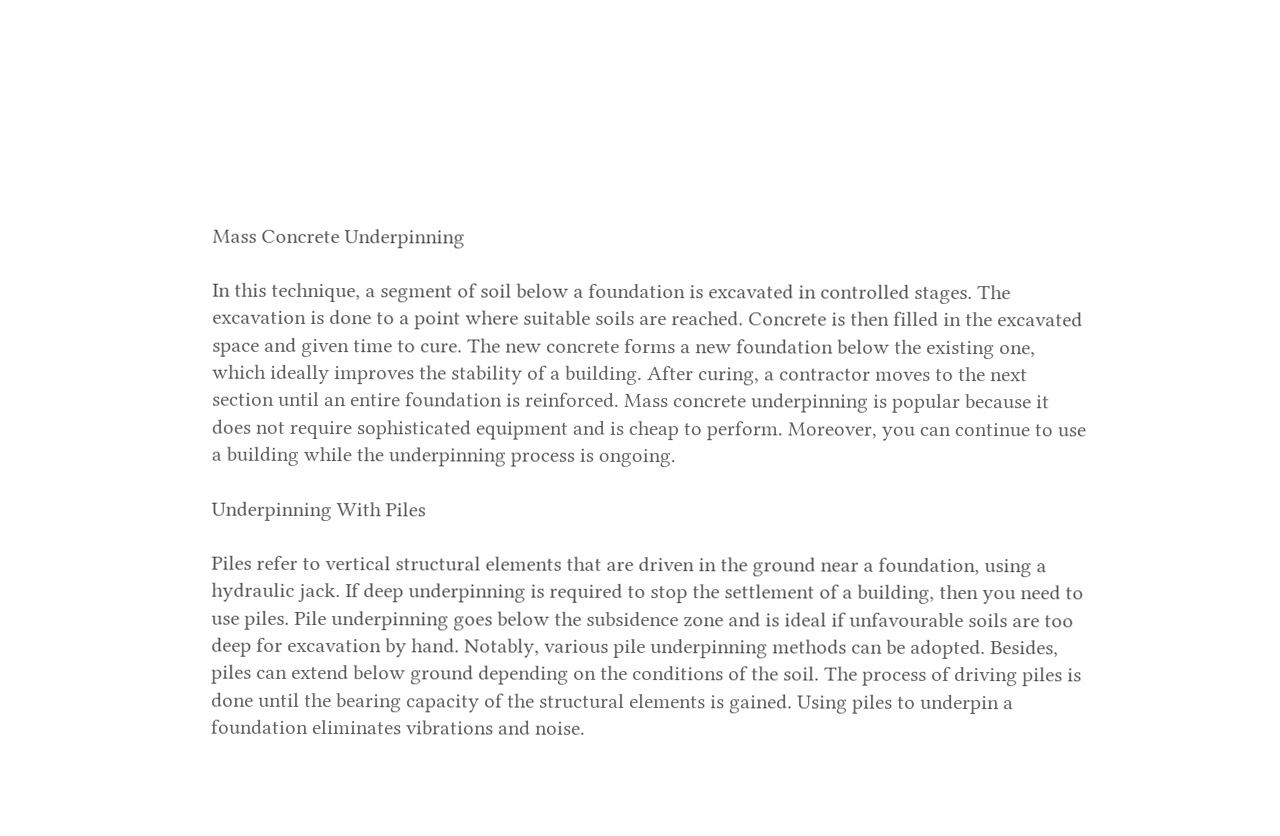Mass Concrete Underpinning

In this technique, a segment of soil below a foundation is excavated in controlled stages. The excavation is done to a point where suitable soils are reached. Concrete is then filled in the excavated space and given time to cure. The new concrete forms a new foundation below the existing one, which ideally improves the stability of a building. After curing, a contractor moves to the next section until an entire foundation is reinforced. Mass concrete underpinning is popular because it does not require sophisticated equipment and is cheap to perform. Moreover, you can continue to use a building while the underpinning process is ongoing.

Underpinning With Piles

Piles refer to vertical structural elements that are driven in the ground near a foundation, using a hydraulic jack. If deep underpinning is required to stop the settlement of a building, then you need to use piles. Pile underpinning goes below the subsidence zone and is ideal if unfavourable soils are too deep for excavation by hand. Notably, various pile underpinning methods can be adopted. Besides, piles can extend below ground depending on the conditions of the soil. The process of driving piles is done until the bearing capacity of the structural elements is gained. Using piles to underpin a foundation eliminates vibrations and noise.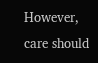However, care should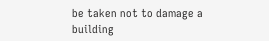be taken not to damage a building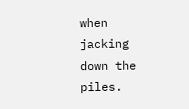when jacking down the piles.